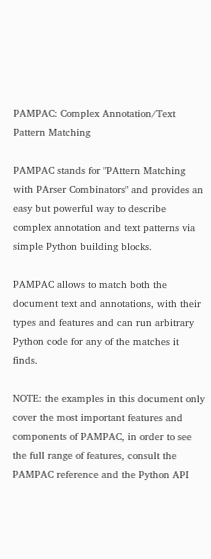PAMPAC: Complex Annotation/Text Pattern Matching

PAMPAC stands for "PAttern Matching with PArser Combinators" and provides an easy but powerful way to describe complex annotation and text patterns via simple Python building blocks.

PAMPAC allows to match both the document text and annotations, with their types and features and can run arbitrary Python code for any of the matches it finds.

NOTE: the examples in this document only cover the most important features and components of PAMPAC, in order to see the full range of features, consult the PAMPAC reference and the Python API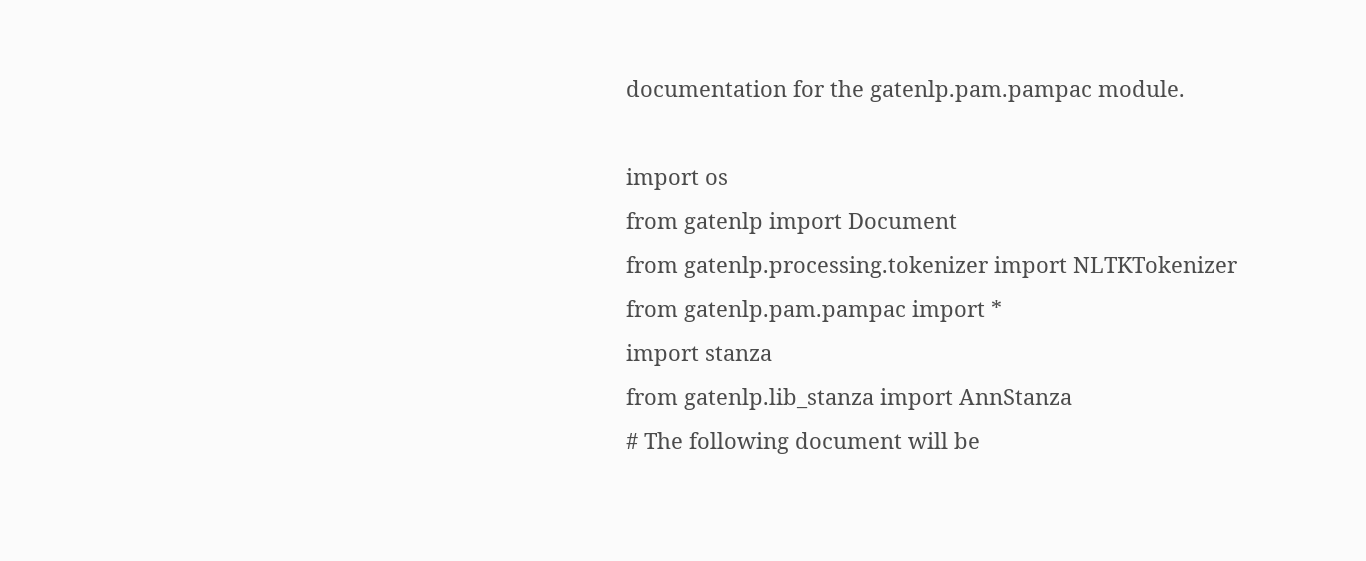documentation for the gatenlp.pam.pampac module.

import os
from gatenlp import Document
from gatenlp.processing.tokenizer import NLTKTokenizer
from gatenlp.pam.pampac import *
import stanza
from gatenlp.lib_stanza import AnnStanza
# The following document will be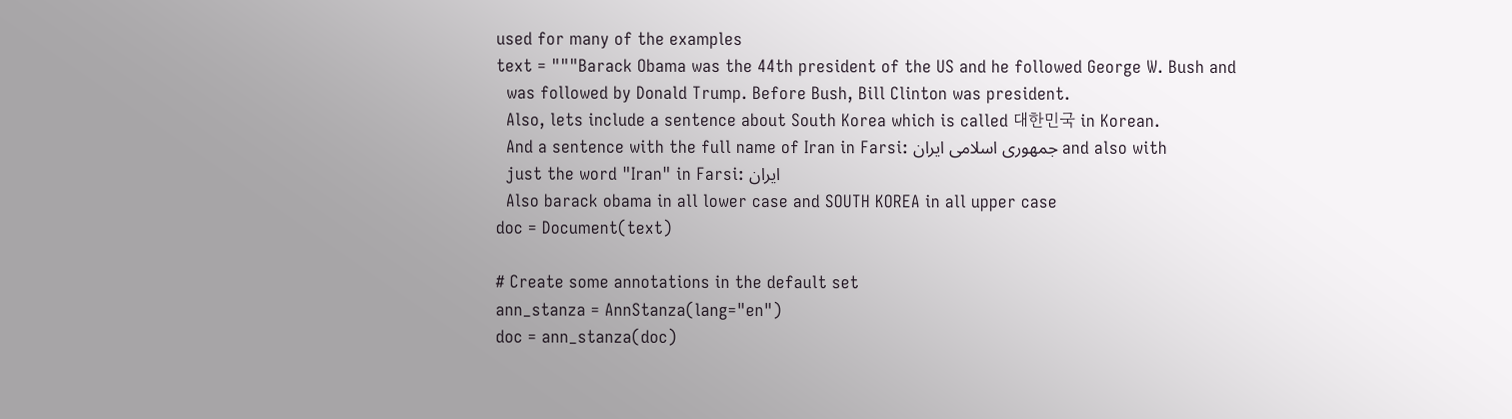used for many of the examples
text = """Barack Obama was the 44th president of the US and he followed George W. Bush and
  was followed by Donald Trump. Before Bush, Bill Clinton was president.
  Also, lets include a sentence about South Korea which is called 대한민국 in Korean.
  And a sentence with the full name of Iran in Farsi: جمهوری اسلامی ایران and also with
  just the word "Iran" in Farsi: ایران
  Also barack obama in all lower case and SOUTH KOREA in all upper case
doc = Document(text)

# Create some annotations in the default set
ann_stanza = AnnStanza(lang="en")
doc = ann_stanza(doc)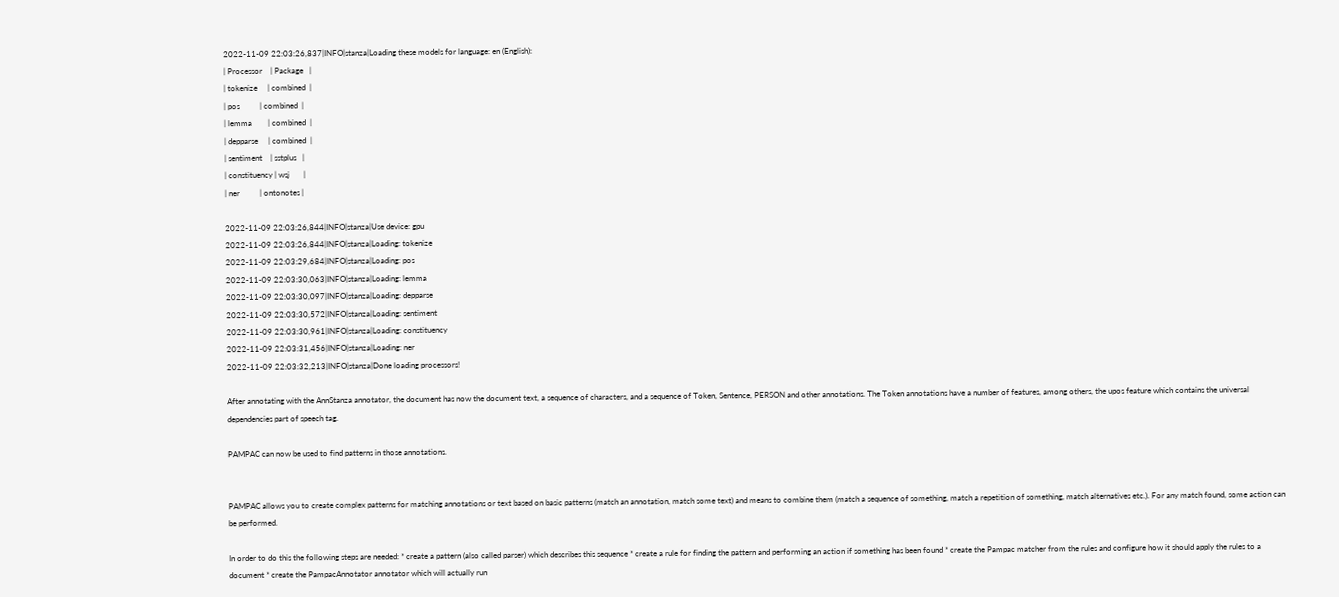2022-11-09 22:03:26,837|INFO|stanza|Loading these models for language: en (English):
| Processor    | Package   |
| tokenize     | combined  |
| pos          | combined  |
| lemma        | combined  |
| depparse     | combined  |
| sentiment    | sstplus   |
| constituency | wsj       |
| ner          | ontonotes |

2022-11-09 22:03:26,844|INFO|stanza|Use device: gpu
2022-11-09 22:03:26,844|INFO|stanza|Loading: tokenize
2022-11-09 22:03:29,684|INFO|stanza|Loading: pos
2022-11-09 22:03:30,063|INFO|stanza|Loading: lemma
2022-11-09 22:03:30,097|INFO|stanza|Loading: depparse
2022-11-09 22:03:30,572|INFO|stanza|Loading: sentiment
2022-11-09 22:03:30,961|INFO|stanza|Loading: constituency
2022-11-09 22:03:31,456|INFO|stanza|Loading: ner
2022-11-09 22:03:32,213|INFO|stanza|Done loading processors!

After annotating with the AnnStanza annotator, the document has now the document text, a sequence of characters, and a sequence of Token, Sentence, PERSON and other annotations. The Token annotations have a number of features, among others, the upos feature which contains the universal dependencies part of speech tag.

PAMPAC can now be used to find patterns in those annotations.


PAMPAC allows you to create complex patterns for matching annotations or text based on basic patterns (match an annotation, match some text) and means to combine them (match a sequence of something, match a repetition of something, match alternatives etc.). For any match found, some action can be performed.

In order to do this the following steps are needed: * create a pattern (also called parser) which describes this sequence * create a rule for finding the pattern and performing an action if something has been found * create the Pampac matcher from the rules and configure how it should apply the rules to a document * create the PampacAnnotator annotator which will actually run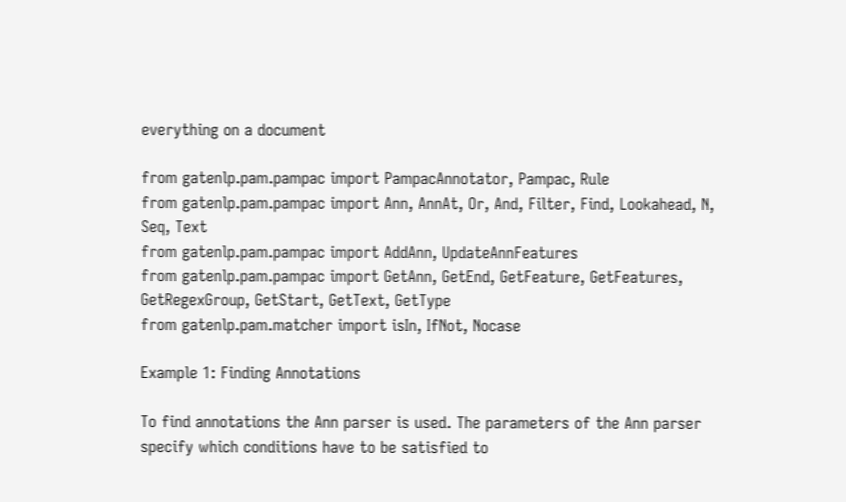everything on a document

from gatenlp.pam.pampac import PampacAnnotator, Pampac, Rule
from gatenlp.pam.pampac import Ann, AnnAt, Or, And, Filter, Find, Lookahead, N, Seq, Text
from gatenlp.pam.pampac import AddAnn, UpdateAnnFeatures
from gatenlp.pam.pampac import GetAnn, GetEnd, GetFeature, GetFeatures, GetRegexGroup, GetStart, GetText, GetType
from gatenlp.pam.matcher import isIn, IfNot, Nocase

Example 1: Finding Annotations

To find annotations the Ann parser is used. The parameters of the Ann parser specify which conditions have to be satisfied to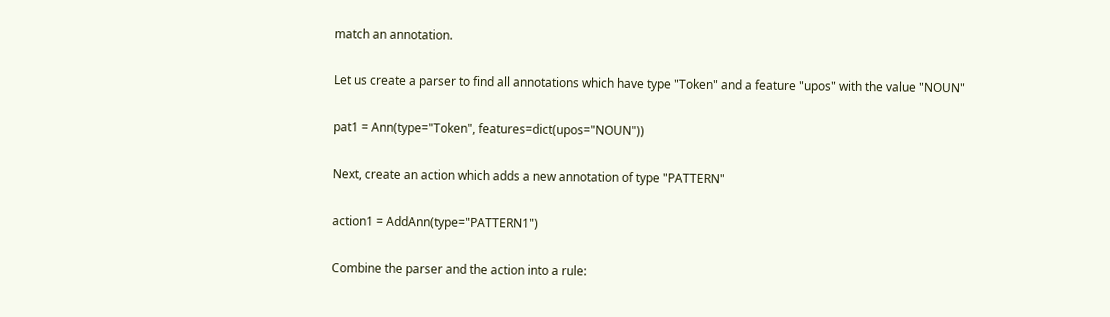match an annotation.

Let us create a parser to find all annotations which have type "Token" and a feature "upos" with the value "NOUN"

pat1 = Ann(type="Token", features=dict(upos="NOUN"))

Next, create an action which adds a new annotation of type "PATTERN"

action1 = AddAnn(type="PATTERN1")

Combine the parser and the action into a rule: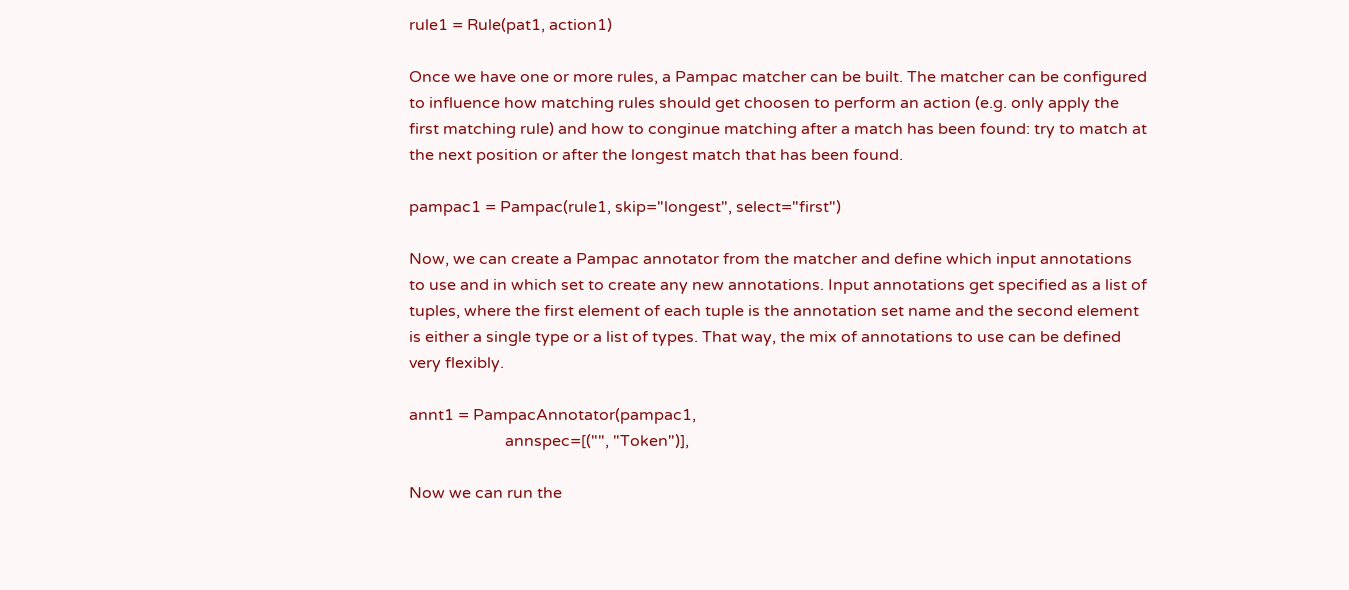rule1 = Rule(pat1, action1)

Once we have one or more rules, a Pampac matcher can be built. The matcher can be configured to influence how matching rules should get choosen to perform an action (e.g. only apply the first matching rule) and how to conginue matching after a match has been found: try to match at the next position or after the longest match that has been found.

pampac1 = Pampac(rule1, skip="longest", select="first")

Now, we can create a Pampac annotator from the matcher and define which input annotations to use and in which set to create any new annotations. Input annotations get specified as a list of tuples, where the first element of each tuple is the annotation set name and the second element is either a single type or a list of types. That way, the mix of annotations to use can be defined very flexibly.

annt1 = PampacAnnotator(pampac1,
                        annspec=[("", "Token")],

Now we can run the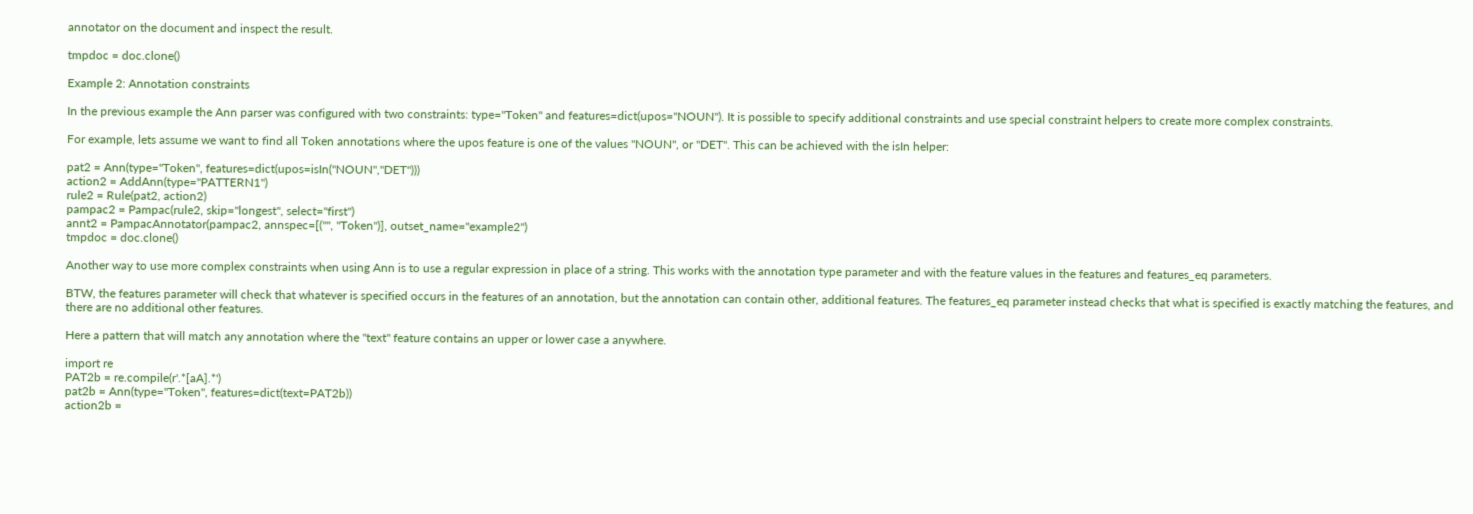annotator on the document and inspect the result.

tmpdoc = doc.clone()

Example 2: Annotation constraints

In the previous example the Ann parser was configured with two constraints: type="Token" and features=dict(upos="NOUN"). It is possible to specify additional constraints and use special constraint helpers to create more complex constraints.

For example, lets assume we want to find all Token annotations where the upos feature is one of the values "NOUN", or "DET". This can be achieved with the isIn helper:

pat2 = Ann(type="Token", features=dict(upos=isIn("NOUN","DET")))
action2 = AddAnn(type="PATTERN1")
rule2 = Rule(pat2, action2)
pampac2 = Pampac(rule2, skip="longest", select="first")
annt2 = PampacAnnotator(pampac2, annspec=[("", "Token")], outset_name="example2")
tmpdoc = doc.clone()

Another way to use more complex constraints when using Ann is to use a regular expression in place of a string. This works with the annotation type parameter and with the feature values in the features and features_eq parameters.

BTW, the features parameter will check that whatever is specified occurs in the features of an annotation, but the annotation can contain other, additional features. The features_eq parameter instead checks that what is specified is exactly matching the features, and there are no additional other features.

Here a pattern that will match any annotation where the "text" feature contains an upper or lower case a anywhere.

import re
PAT2b = re.compile(r'.*[aA].*')
pat2b = Ann(type="Token", features=dict(text=PAT2b))
action2b =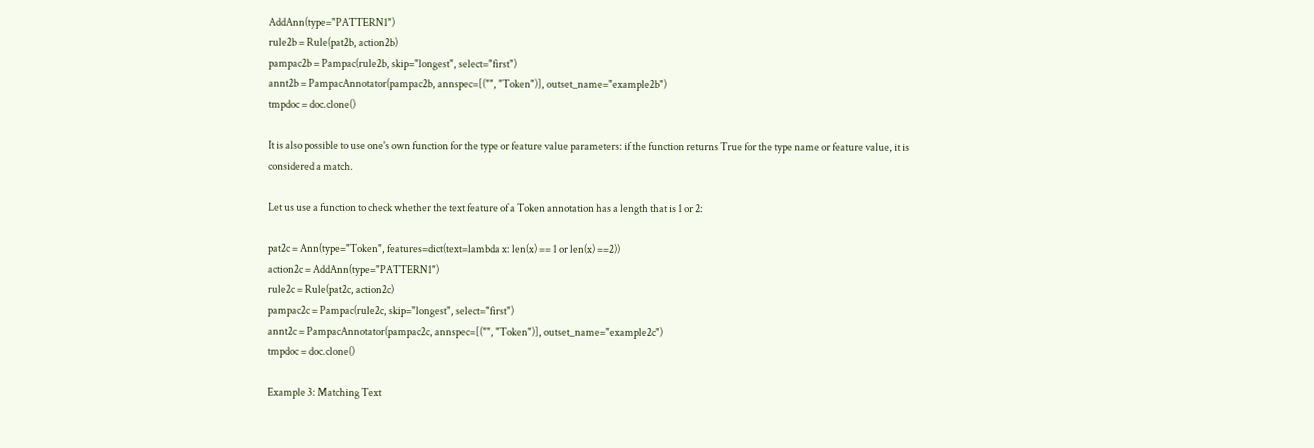AddAnn(type="PATTERN1")
rule2b = Rule(pat2b, action2b)
pampac2b = Pampac(rule2b, skip="longest", select="first")
annt2b = PampacAnnotator(pampac2b, annspec=[("", "Token")], outset_name="example2b")
tmpdoc = doc.clone()

It is also possible to use one's own function for the type or feature value parameters: if the function returns True for the type name or feature value, it is considered a match.

Let us use a function to check whether the text feature of a Token annotation has a length that is 1 or 2:

pat2c = Ann(type="Token", features=dict(text=lambda x: len(x) == 1 or len(x) ==2))
action2c = AddAnn(type="PATTERN1")
rule2c = Rule(pat2c, action2c)
pampac2c = Pampac(rule2c, skip="longest", select="first")
annt2c = PampacAnnotator(pampac2c, annspec=[("", "Token")], outset_name="example2c")
tmpdoc = doc.clone()

Example 3: Matching Text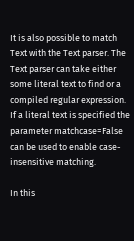It is also possible to match Text with the Text parser. The Text parser can take either some literal text to find or a compiled regular expression. If a literal text is specified the parameter matchcase=False can be used to enable case-insensitive matching.

In this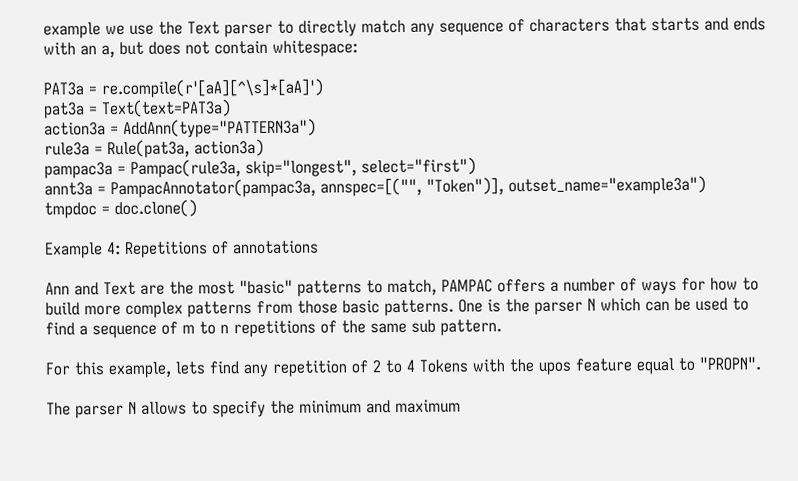example we use the Text parser to directly match any sequence of characters that starts and ends with an a, but does not contain whitespace:

PAT3a = re.compile(r'[aA][^\s]*[aA]')
pat3a = Text(text=PAT3a)
action3a = AddAnn(type="PATTERN3a")
rule3a = Rule(pat3a, action3a)
pampac3a = Pampac(rule3a, skip="longest", select="first")
annt3a = PampacAnnotator(pampac3a, annspec=[("", "Token")], outset_name="example3a")
tmpdoc = doc.clone()

Example 4: Repetitions of annotations

Ann and Text are the most "basic" patterns to match, PAMPAC offers a number of ways for how to build more complex patterns from those basic patterns. One is the parser N which can be used to find a sequence of m to n repetitions of the same sub pattern.

For this example, lets find any repetition of 2 to 4 Tokens with the upos feature equal to "PROPN".

The parser N allows to specify the minimum and maximum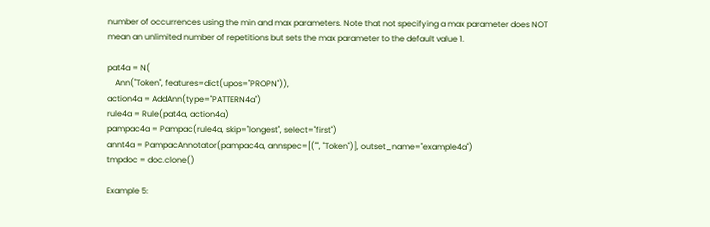number of occurrences using the min and max parameters. Note that not specifying a max parameter does NOT mean an unlimited number of repetitions but sets the max parameter to the default value 1.

pat4a = N(
    Ann("Token", features=dict(upos="PROPN")),
action4a = AddAnn(type="PATTERN4a")
rule4a = Rule(pat4a, action4a)
pampac4a = Pampac(rule4a, skip="longest", select="first")
annt4a = PampacAnnotator(pampac4a, annspec=[("", "Token")], outset_name="example4a")
tmpdoc = doc.clone()

Example 5: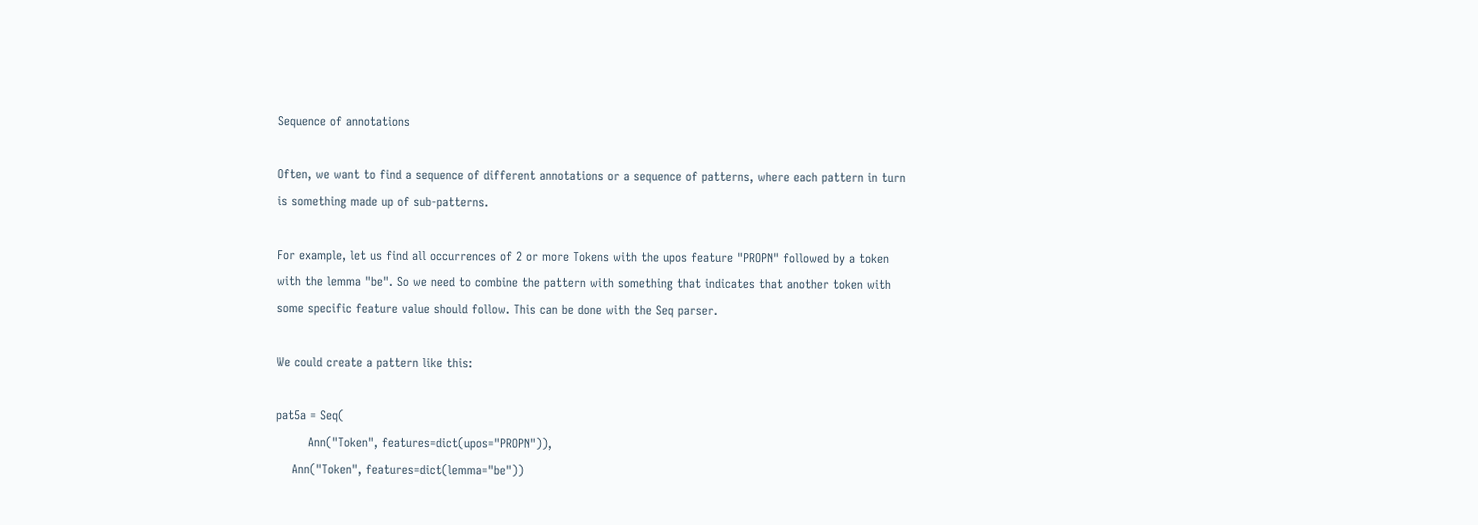Sequence of annotations

Often, we want to find a sequence of different annotations or a sequence of patterns, where each pattern in turn is something made up of sub-patterns.

For example, let us find all occurrences of 2 or more Tokens with the upos feature "PROPN" followed by a token with the lemma "be". So we need to combine the pattern with something that indicates that another token with some specific feature value should follow. This can be done with the Seq parser.

We could create a pattern like this:

pat5a = Seq(
        Ann("Token", features=dict(upos="PROPN")),
    Ann("Token", features=dict(lemma="be"))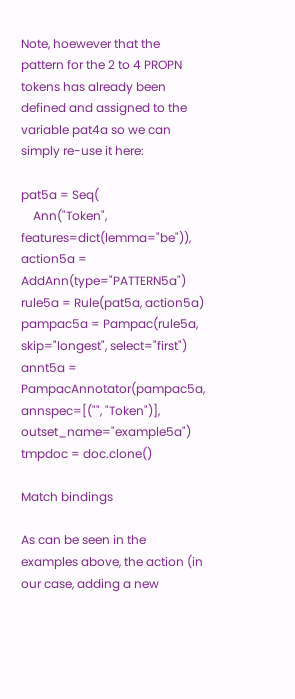Note, hoewever that the pattern for the 2 to 4 PROPN tokens has already been defined and assigned to the variable pat4a so we can simply re-use it here:

pat5a = Seq(
    Ann("Token", features=dict(lemma="be")),
action5a = AddAnn(type="PATTERN5a")
rule5a = Rule(pat5a, action5a)
pampac5a = Pampac(rule5a, skip="longest", select="first")
annt5a = PampacAnnotator(pampac5a, annspec=[("", "Token")], outset_name="example5a")
tmpdoc = doc.clone()

Match bindings

As can be seen in the examples above, the action (in our case, adding a new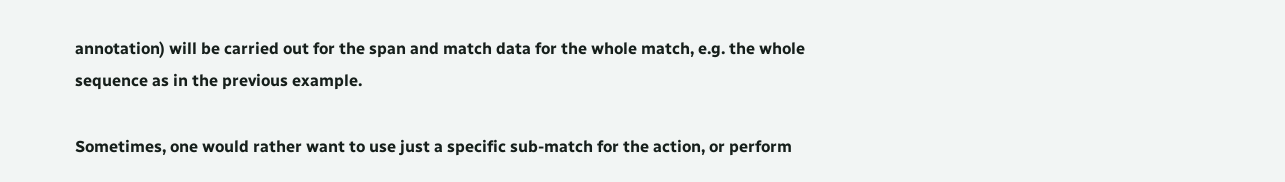annotation) will be carried out for the span and match data for the whole match, e.g. the whole sequence as in the previous example.

Sometimes, one would rather want to use just a specific sub-match for the action, or perform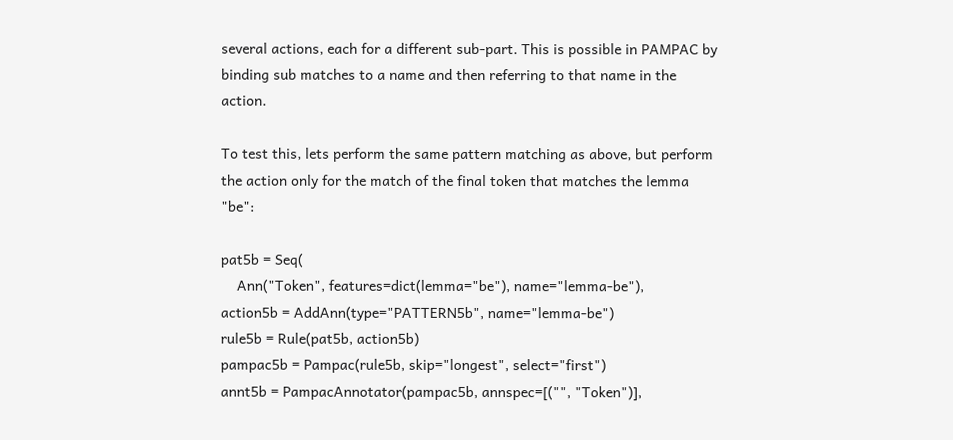several actions, each for a different sub-part. This is possible in PAMPAC by binding sub matches to a name and then referring to that name in the action.

To test this, lets perform the same pattern matching as above, but perform the action only for the match of the final token that matches the lemma "be":

pat5b = Seq(
    Ann("Token", features=dict(lemma="be"), name="lemma-be"),
action5b = AddAnn(type="PATTERN5b", name="lemma-be")
rule5b = Rule(pat5b, action5b)
pampac5b = Pampac(rule5b, skip="longest", select="first")
annt5b = PampacAnnotator(pampac5b, annspec=[("", "Token")],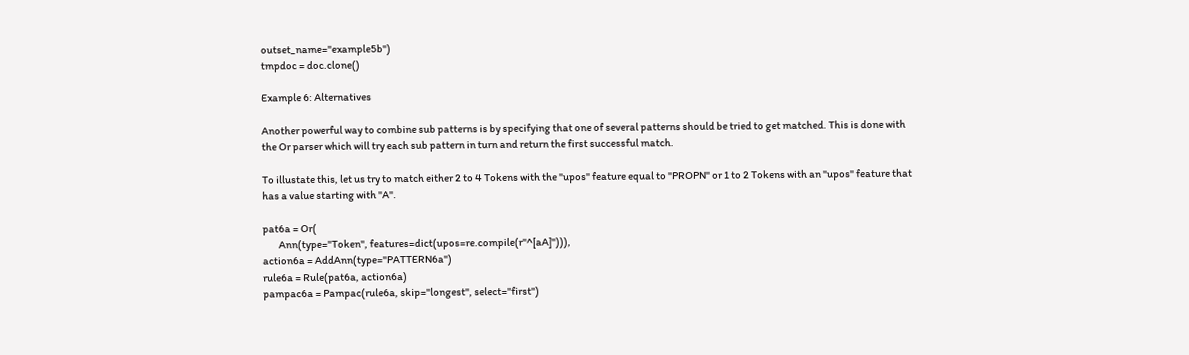outset_name="example5b")
tmpdoc = doc.clone()

Example 6: Alternatives

Another powerful way to combine sub patterns is by specifying that one of several patterns should be tried to get matched. This is done with the Or parser which will try each sub pattern in turn and return the first successful match.

To illustate this, let us try to match either 2 to 4 Tokens with the "upos" feature equal to "PROPN" or 1 to 2 Tokens with an "upos" feature that has a value starting with "A".

pat6a = Or(
        Ann(type="Token", features=dict(upos=re.compile(r"^[aA]"))),
action6a = AddAnn(type="PATTERN6a")
rule6a = Rule(pat6a, action6a)
pampac6a = Pampac(rule6a, skip="longest", select="first")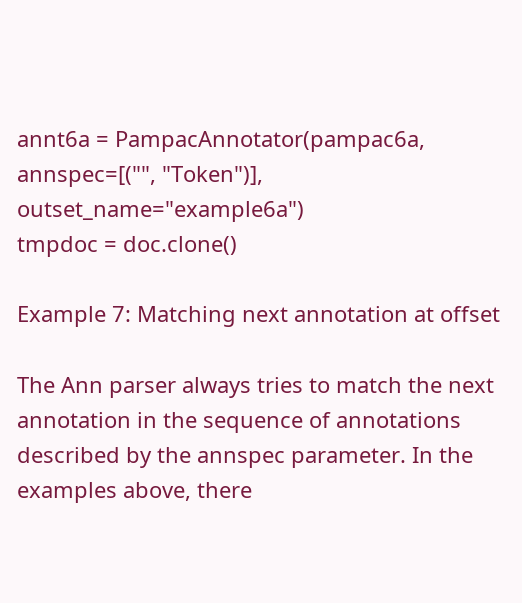annt6a = PampacAnnotator(pampac6a, annspec=[("", "Token")], outset_name="example6a")
tmpdoc = doc.clone()

Example 7: Matching next annotation at offset

The Ann parser always tries to match the next annotation in the sequence of annotations described by the annspec parameter. In the examples above, there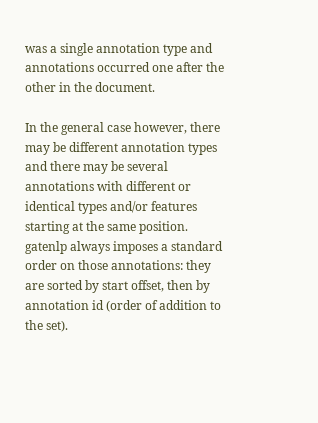was a single annotation type and annotations occurred one after the other in the document.

In the general case however, there may be different annotation types and there may be several annotations with different or identical types and/or features starting at the same position. gatenlp always imposes a standard order on those annotations: they are sorted by start offset, then by annotation id (order of addition to the set).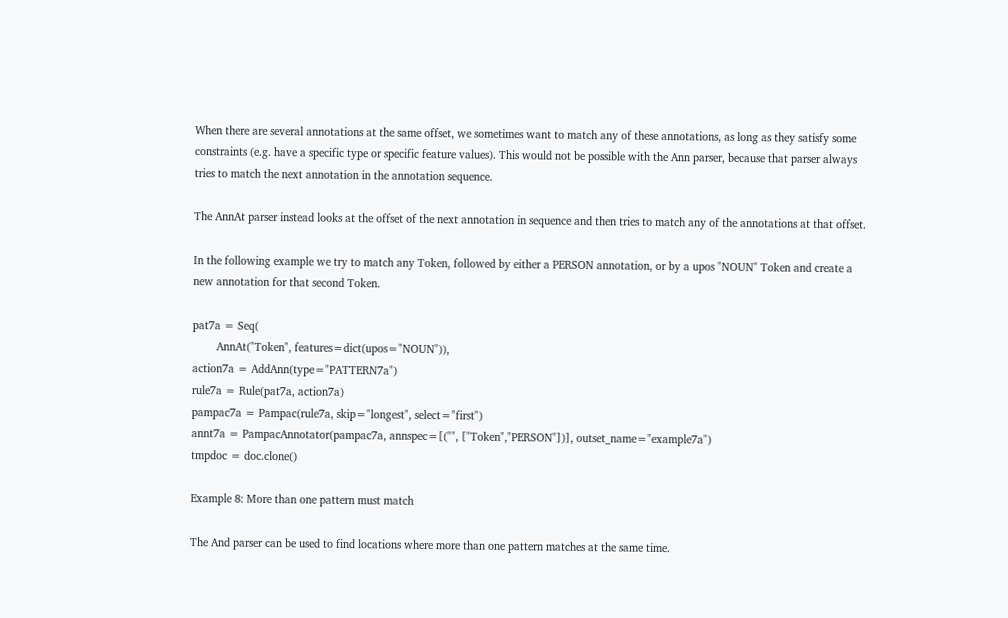When there are several annotations at the same offset, we sometimes want to match any of these annotations, as long as they satisfy some constraints (e.g. have a specific type or specific feature values). This would not be possible with the Ann parser, because that parser always tries to match the next annotation in the annotation sequence.

The AnnAt parser instead looks at the offset of the next annotation in sequence and then tries to match any of the annotations at that offset.

In the following example we try to match any Token, followed by either a PERSON annotation, or by a upos "NOUN" Token and create a new annotation for that second Token.

pat7a = Seq(
        AnnAt("Token", features=dict(upos="NOUN")),
action7a = AddAnn(type="PATTERN7a")
rule7a = Rule(pat7a, action7a)
pampac7a = Pampac(rule7a, skip="longest", select="first")
annt7a = PampacAnnotator(pampac7a, annspec=[("", ["Token","PERSON"])], outset_name="example7a")
tmpdoc = doc.clone()

Example 8: More than one pattern must match

The And parser can be used to find locations where more than one pattern matches at the same time.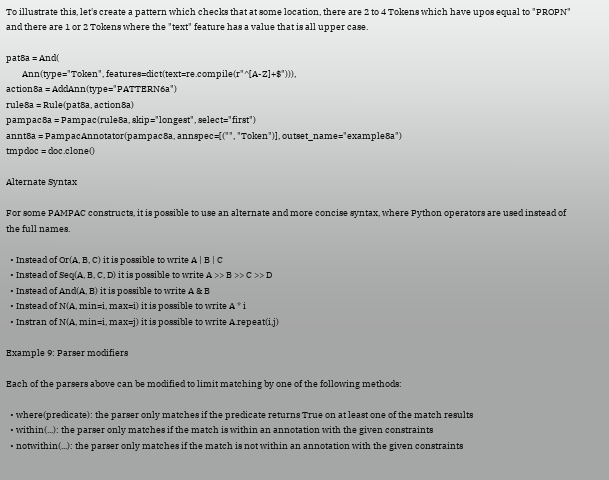To illustrate this, let's create a pattern which checks that at some location, there are 2 to 4 Tokens which have upos equal to "PROPN" and there are 1 or 2 Tokens where the "text" feature has a value that is all upper case.

pat8a = And(
        Ann(type="Token", features=dict(text=re.compile(r"^[A-Z]+$"))),
action8a = AddAnn(type="PATTERN6a")
rule8a = Rule(pat8a, action8a)
pampac8a = Pampac(rule8a, skip="longest", select="first")
annt8a = PampacAnnotator(pampac8a, annspec=[("", "Token")], outset_name="example8a")
tmpdoc = doc.clone()

Alternate Syntax

For some PAMPAC constructs, it is possible to use an alternate and more concise syntax, where Python operators are used instead of the full names.

  • Instead of Or(A, B, C) it is possible to write A | B | C
  • Instead of Seq(A, B, C, D) it is possible to write A >> B >> C >> D
  • Instead of And(A, B) it is possible to write A & B
  • Instead of N(A, min=i, max=i) it is possible to write A * i
  • Instran of N(A, min=i, max=j) it is possible to write A.repeat(i,j)

Example 9: Parser modifiers

Each of the parsers above can be modified to limit matching by one of the following methods:

  • where(predicate): the parser only matches if the predicate returns True on at least one of the match results
  • within(...): the parser only matches if the match is within an annotation with the given constraints
  • notwithin(...): the parser only matches if the match is not within an annotation with the given constraints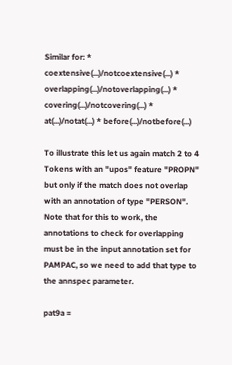Similar for: * coextensive(...)/notcoextensive(...) * overlapping(...)/notoverlapping(...) * covering(...)/notcovering(...) * at(...)/notat(...) * before(...)/notbefore(...)

To illustrate this let us again match 2 to 4 Tokens with an "upos" feature "PROPN" but only if the match does not overlap with an annotation of type "PERSON". Note that for this to work, the annotations to check for overlapping must be in the input annotation set for PAMPAC, so we need to add that type to the annspec parameter.

pat9a =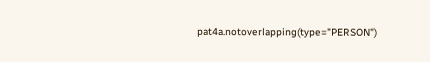pat4a.notoverlapping(type="PERSON")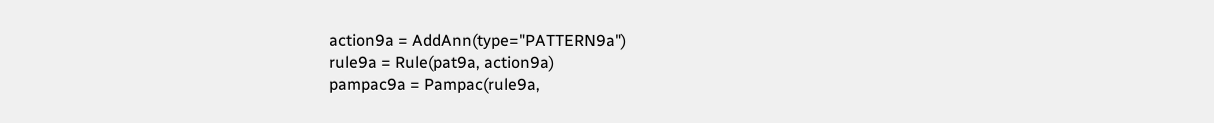action9a = AddAnn(type="PATTERN9a")
rule9a = Rule(pat9a, action9a)
pampac9a = Pampac(rule9a,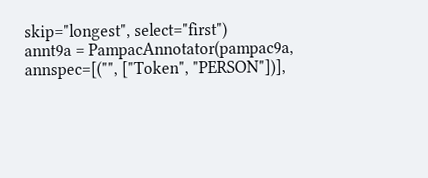skip="longest", select="first")
annt9a = PampacAnnotator(pampac9a, annspec=[("", ["Token", "PERSON"])],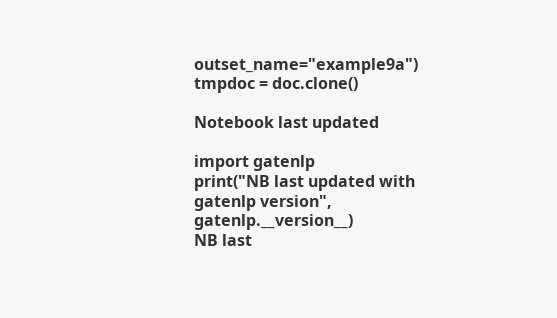outset_name="example9a")
tmpdoc = doc.clone()

Notebook last updated

import gatenlp
print("NB last updated with gatenlp version", gatenlp.__version__)
NB last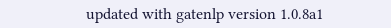updated with gatenlp version 1.0.8a1